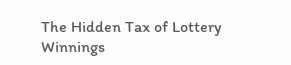The Hidden Tax of Lottery Winnings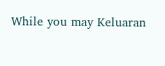While you may Keluaran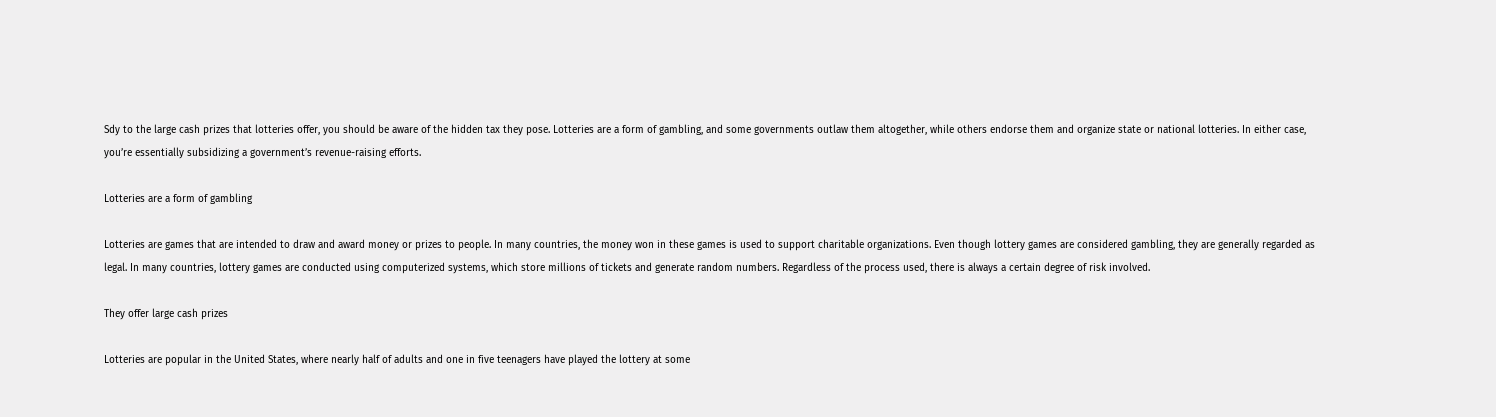Sdy to the large cash prizes that lotteries offer, you should be aware of the hidden tax they pose. Lotteries are a form of gambling, and some governments outlaw them altogether, while others endorse them and organize state or national lotteries. In either case, you’re essentially subsidizing a government’s revenue-raising efforts.

Lotteries are a form of gambling

Lotteries are games that are intended to draw and award money or prizes to people. In many countries, the money won in these games is used to support charitable organizations. Even though lottery games are considered gambling, they are generally regarded as legal. In many countries, lottery games are conducted using computerized systems, which store millions of tickets and generate random numbers. Regardless of the process used, there is always a certain degree of risk involved.

They offer large cash prizes

Lotteries are popular in the United States, where nearly half of adults and one in five teenagers have played the lottery at some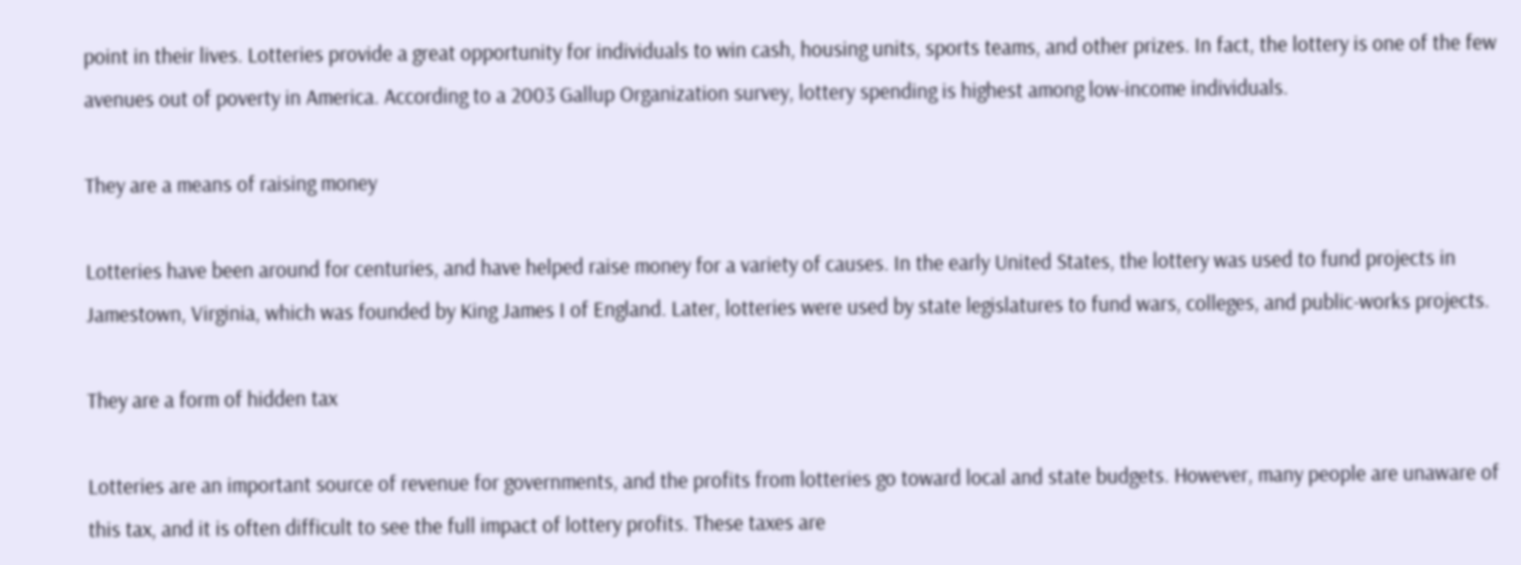point in their lives. Lotteries provide a great opportunity for individuals to win cash, housing units, sports teams, and other prizes. In fact, the lottery is one of the few avenues out of poverty in America. According to a 2003 Gallup Organization survey, lottery spending is highest among low-income individuals.

They are a means of raising money

Lotteries have been around for centuries, and have helped raise money for a variety of causes. In the early United States, the lottery was used to fund projects in Jamestown, Virginia, which was founded by King James I of England. Later, lotteries were used by state legislatures to fund wars, colleges, and public-works projects.

They are a form of hidden tax

Lotteries are an important source of revenue for governments, and the profits from lotteries go toward local and state budgets. However, many people are unaware of this tax, and it is often difficult to see the full impact of lottery profits. These taxes are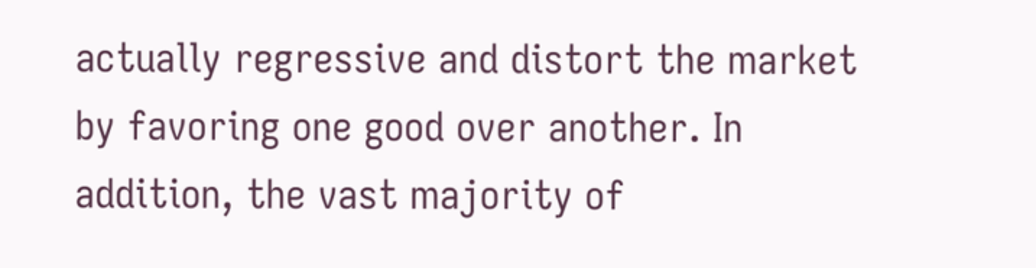actually regressive and distort the market by favoring one good over another. In addition, the vast majority of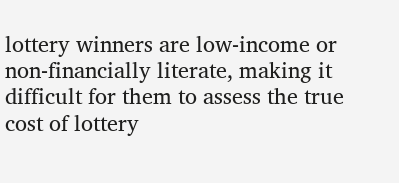lottery winners are low-income or non-financially literate, making it difficult for them to assess the true cost of lottery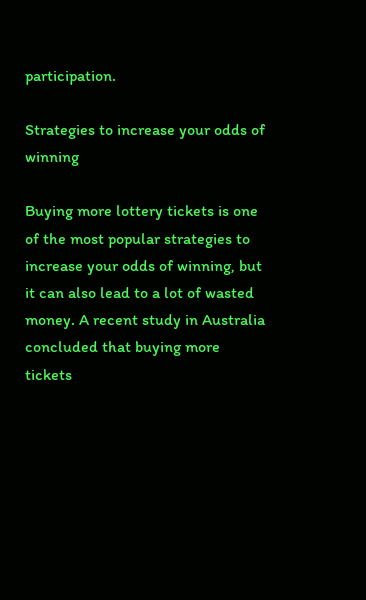participation.

Strategies to increase your odds of winning

Buying more lottery tickets is one of the most popular strategies to increase your odds of winning, but it can also lead to a lot of wasted money. A recent study in Australia concluded that buying more tickets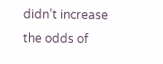didn’t increase the odds of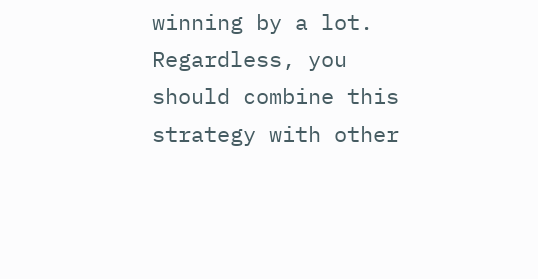winning by a lot. Regardless, you should combine this strategy with other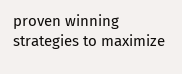proven winning strategies to maximize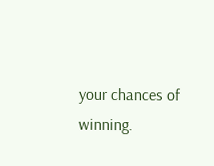your chances of winning.